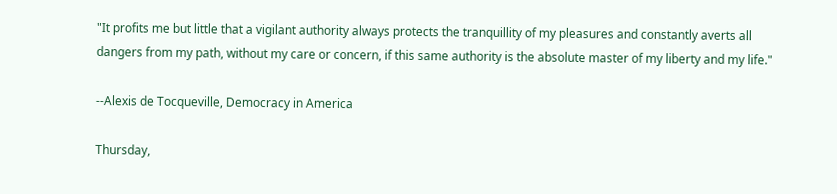"It profits me but little that a vigilant authority always protects the tranquillity of my pleasures and constantly averts all dangers from my path, without my care or concern, if this same authority is the absolute master of my liberty and my life."

--Alexis de Tocqueville, Democracy in America

Thursday,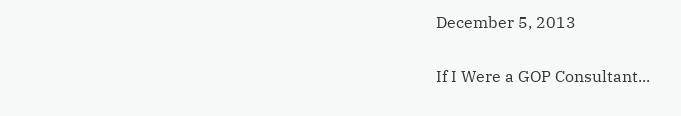December 5, 2013

If I Were a GOP Consultant...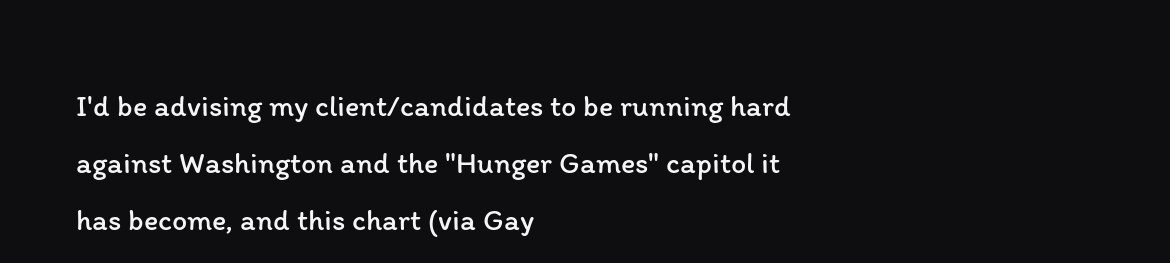I'd be advising my client/candidates to be running hard against Washington and the "Hunger Games" capitol it has become, and this chart (via Gay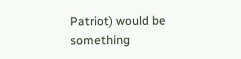Patriot) would be something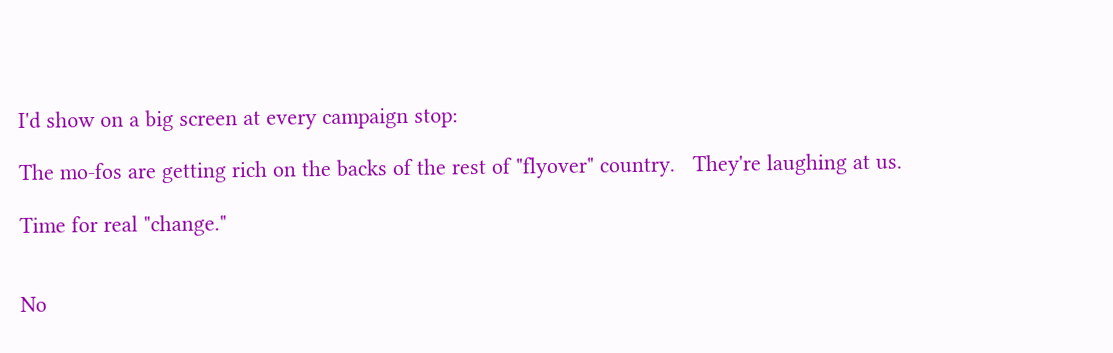I'd show on a big screen at every campaign stop:

The mo-fos are getting rich on the backs of the rest of "flyover" country.   They're laughing at us.

Time for real "change."


No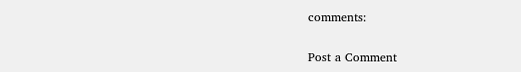comments:

Post a Comment